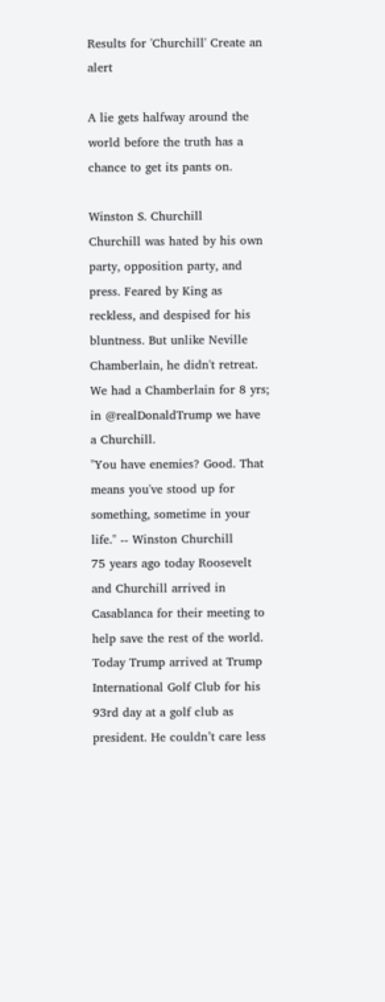Results for 'Churchill' Create an alert

A lie gets halfway around the world before the truth has a chance to get its pants on.

Winston S. Churchill
Churchill was hated by his own party, opposition party, and press. Feared by King as reckless, and despised for his bluntness. But unlike Neville Chamberlain, he didn't retreat. We had a Chamberlain for 8 yrs; in @realDonaldTrump we have a Churchill.
"You have enemies? Good. That means you've stood up for something, sometime in your life." -- Winston Churchill
75 years ago today Roosevelt and Churchill arrived in Casablanca for their meeting to help save the rest of the world. Today Trump arrived at Trump International Golf Club for his 93rd day at a golf club as president. He couldn’t care less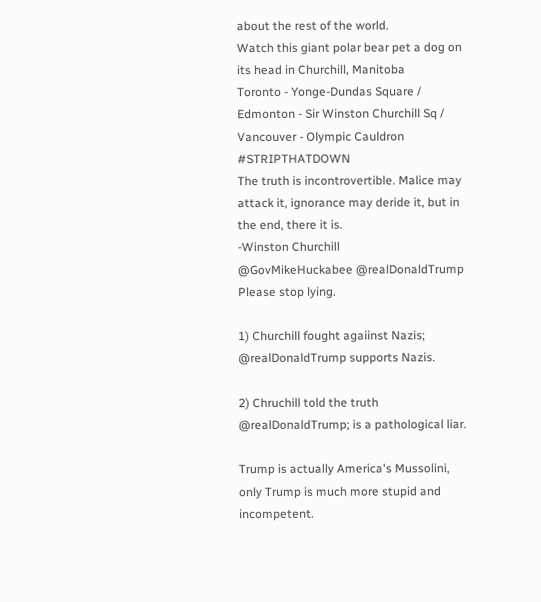about the rest of the world.
Watch this giant polar bear pet a dog on its head in Churchill, Manitoba
Toronto - Yonge-Dundas Square / Edmonton - Sir Winston Churchill Sq / Vancouver - Olympic Cauldron #STRIPTHATDOWN
The truth is incontrovertible. Malice may attack it, ignorance may deride it, but in the end, there it is.
-Winston Churchill
@GovMikeHuckabee @realDonaldTrump Please stop lying.

1) Churchill fought agaiinst Nazis; @realDonaldTrump supports Nazis.

2) Chruchill told the truth @realDonaldTrump; is a pathological liar.

Trump is actually America's Mussolini, only Trump is much more stupid and incompetent.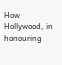How Hollywood, in honouring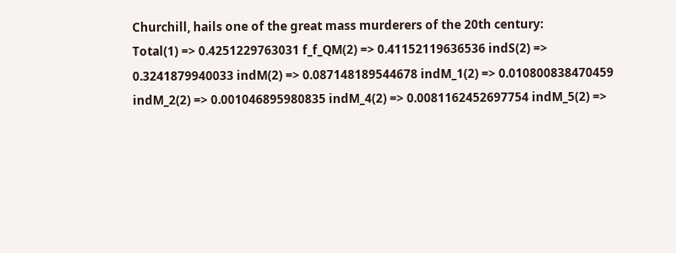Churchill, hails one of the great mass murderers of the 20th century:
Total(1) => 0.4251229763031 f_f_QM(2) => 0.41152119636536 indS(2) => 0.3241879940033 indM(2) => 0.087148189544678 indM_1(2) => 0.010800838470459 indM_2(2) => 0.001046895980835 indM_4(2) => 0.0081162452697754 indM_5(2) =>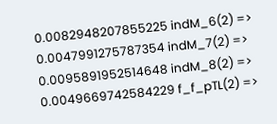0.0082948207855225 indM_6(2) => 0.0047991275787354 indM_7(2) => 0.0095891952514648 indM_8(2) => 0.0049669742584229 f_f_pTL(2) =>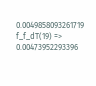0.0049858093261719 f_f_dT(19) => 0.00473952293396